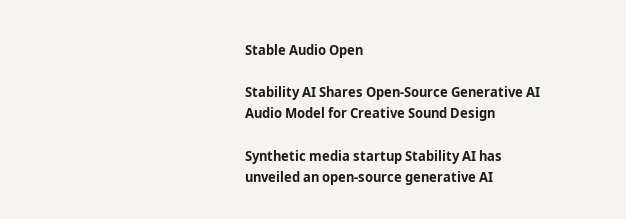Stable Audio Open

Stability AI Shares Open-Source Generative AI Audio Model for Creative Sound Design

Synthetic media startup Stability AI has unveiled an open-source generative AI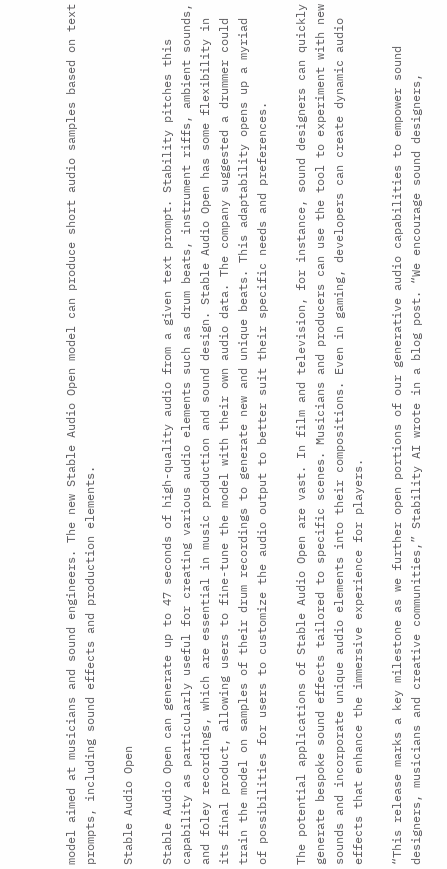model aimed at musicians and sound engineers. The new Stable Audio Open model can produce short audio samples based on text prompts, including sound effects and production elements.

Stable Audio Open

Stable Audio Open can generate up to 47 seconds of high-quality audio from a given text prompt. Stability pitches this capability as particularly useful for creating various audio elements such as drum beats, instrument riffs, ambient sounds, and foley recordings, which are essential in music production and sound design. Stable Audio Open has some flexibility in its final product, allowing users to fine-tune the model with their own audio data. The company suggested a drummer could train the model on samples of their drum recordings to generate new and unique beats. This adaptability opens up a myriad of possibilities for users to customize the audio output to better suit their specific needs and preferences.

The potential applications of Stable Audio Open are vast. In film and television, for instance, sound designers can quickly generate bespoke sound effects tailored to specific scenes. Musicians and producers can use the tool to experiment with new sounds and incorporate unique audio elements into their compositions. Even in gaming, developers can create dynamic audio effects that enhance the immersive experience for players.

“This release marks a key milestone as we further open portions of our generative audio capabilities to empower sound designers, musicians and creative communities,” Stability AI wrote in a blog post. “We encourage sound designers,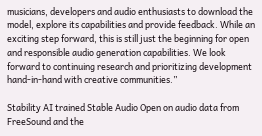musicians, developers and audio enthusiasts to download the model, explore its capabilities and provide feedback. While an exciting step forward, this is still just the beginning for open and responsible audio generation capabilities. We look forward to continuing research and prioritizing development hand-in-hand with creative communities.”

Stability AI trained Stable Audio Open on audio data from FreeSound and the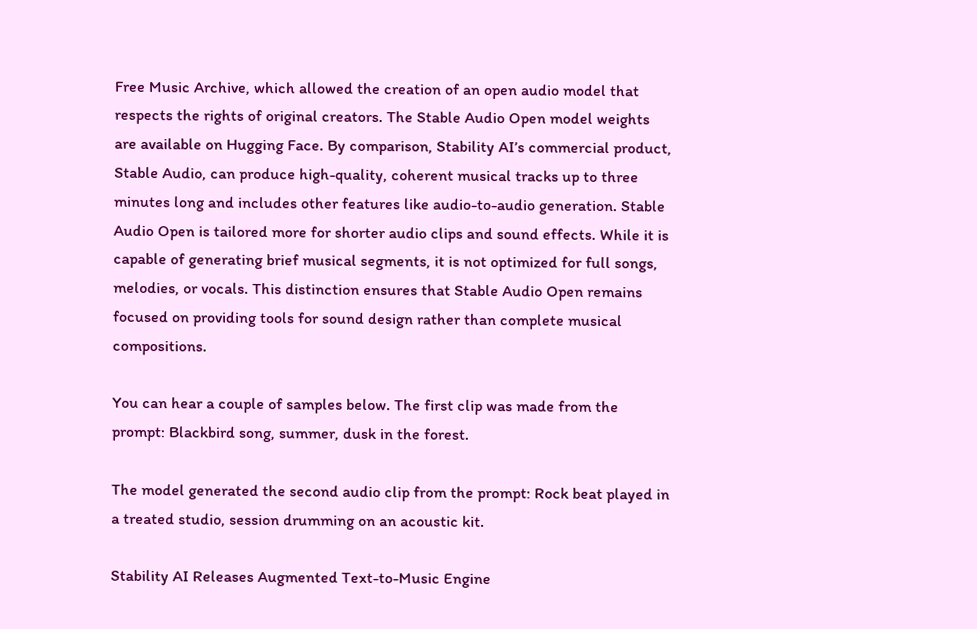Free Music Archive, which allowed the creation of an open audio model that respects the rights of original creators. The Stable Audio Open model weights are available on Hugging Face. By comparison, Stability AI’s commercial product, Stable Audio, can produce high-quality, coherent musical tracks up to three minutes long and includes other features like audio-to-audio generation. Stable Audio Open is tailored more for shorter audio clips and sound effects. While it is capable of generating brief musical segments, it is not optimized for full songs, melodies, or vocals. This distinction ensures that Stable Audio Open remains focused on providing tools for sound design rather than complete musical compositions.

You can hear a couple of samples below. The first clip was made from the prompt: Blackbird song, summer, dusk in the forest.

The model generated the second audio clip from the prompt: Rock beat played in a treated studio, session drumming on an acoustic kit.

Stability AI Releases Augmented Text-to-Music Engine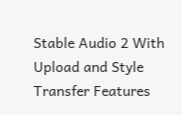Stable Audio 2 With Upload and Style Transfer Features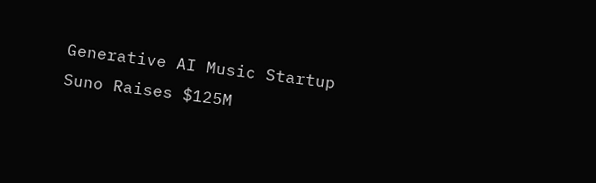Generative AI Music Startup Suno Raises $125M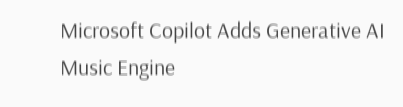Microsoft Copilot Adds Generative AI Music Engine